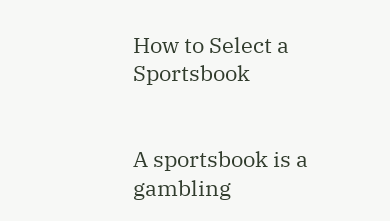How to Select a Sportsbook


A sportsbook is a gambling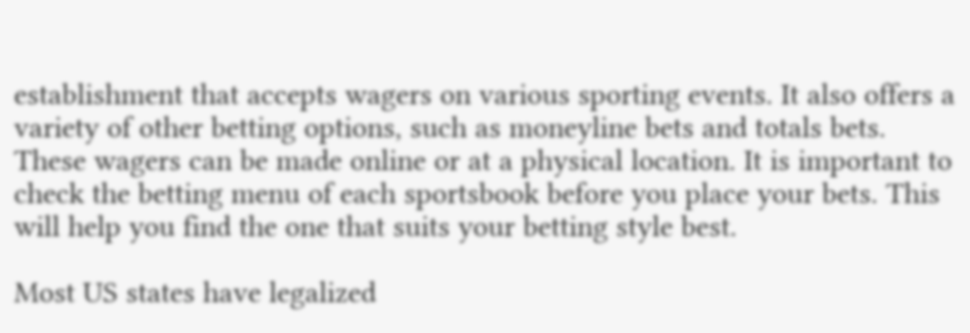establishment that accepts wagers on various sporting events. It also offers a variety of other betting options, such as moneyline bets and totals bets. These wagers can be made online or at a physical location. It is important to check the betting menu of each sportsbook before you place your bets. This will help you find the one that suits your betting style best.

Most US states have legalized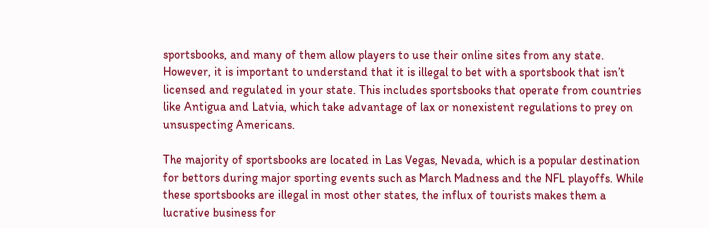sportsbooks, and many of them allow players to use their online sites from any state. However, it is important to understand that it is illegal to bet with a sportsbook that isn’t licensed and regulated in your state. This includes sportsbooks that operate from countries like Antigua and Latvia, which take advantage of lax or nonexistent regulations to prey on unsuspecting Americans.

The majority of sportsbooks are located in Las Vegas, Nevada, which is a popular destination for bettors during major sporting events such as March Madness and the NFL playoffs. While these sportsbooks are illegal in most other states, the influx of tourists makes them a lucrative business for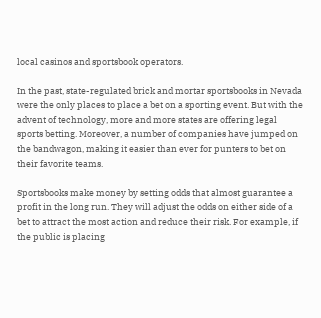local casinos and sportsbook operators.

In the past, state-regulated brick and mortar sportsbooks in Nevada were the only places to place a bet on a sporting event. But with the advent of technology, more and more states are offering legal sports betting. Moreover, a number of companies have jumped on the bandwagon, making it easier than ever for punters to bet on their favorite teams.

Sportsbooks make money by setting odds that almost guarantee a profit in the long run. They will adjust the odds on either side of a bet to attract the most action and reduce their risk. For example, if the public is placing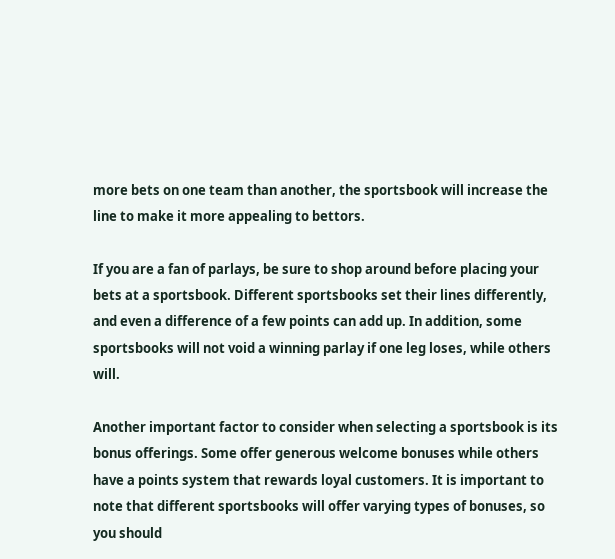more bets on one team than another, the sportsbook will increase the line to make it more appealing to bettors.

If you are a fan of parlays, be sure to shop around before placing your bets at a sportsbook. Different sportsbooks set their lines differently, and even a difference of a few points can add up. In addition, some sportsbooks will not void a winning parlay if one leg loses, while others will.

Another important factor to consider when selecting a sportsbook is its bonus offerings. Some offer generous welcome bonuses while others have a points system that rewards loyal customers. It is important to note that different sportsbooks will offer varying types of bonuses, so you should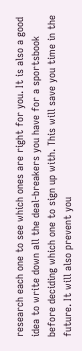research each one to see which ones are right for you. It is also a good idea to write down all the deal-breakers you have for a sportsbook before deciding which one to sign up with. This will save you time in the future. It will also prevent you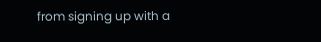from signing up with a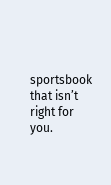sportsbook that isn’t right for you.